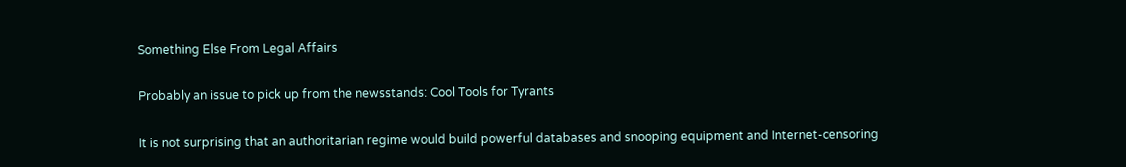Something Else From Legal Affairs

Probably an issue to pick up from the newsstands: Cool Tools for Tyrants

It is not surprising that an authoritarian regime would build powerful databases and snooping equipment and Internet-censoring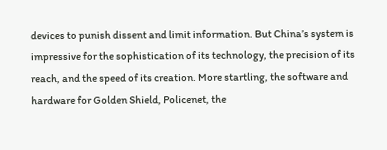devices to punish dissent and limit information. But China’s system is impressive for the sophistication of its technology, the precision of its reach, and the speed of its creation. More startling, the software and hardware for Golden Shield, Policenet, the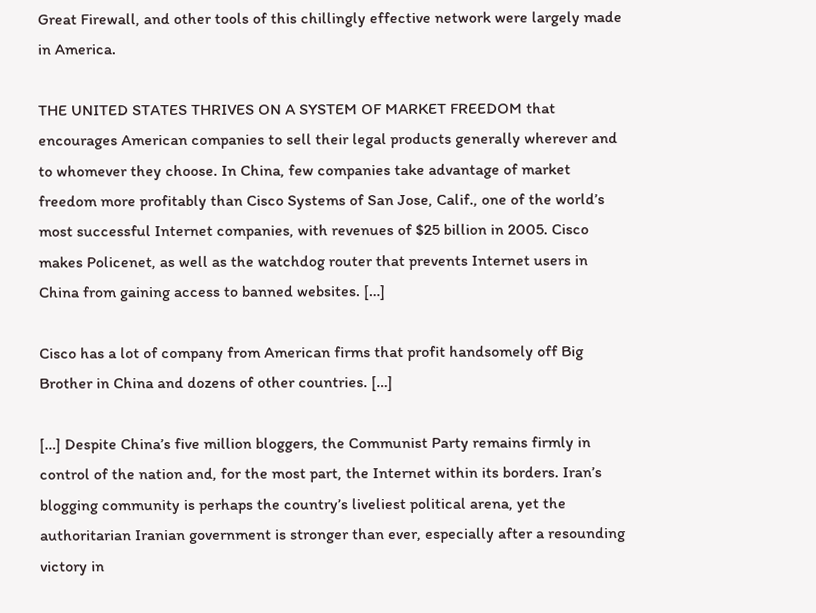Great Firewall, and other tools of this chillingly effective network were largely made in America.

THE UNITED STATES THRIVES ON A SYSTEM OF MARKET FREEDOM that encourages American companies to sell their legal products generally wherever and to whomever they choose. In China, few companies take advantage of market freedom more profitably than Cisco Systems of San Jose, Calif., one of the world’s most successful Internet companies, with revenues of $25 billion in 2005. Cisco makes Policenet, as well as the watchdog router that prevents Internet users in China from gaining access to banned websites. […]

Cisco has a lot of company from American firms that profit handsomely off Big Brother in China and dozens of other countries. […]

[…] Despite China’s five million bloggers, the Communist Party remains firmly in control of the nation and, for the most part, the Internet within its borders. Iran’s blogging community is perhaps the country’s liveliest political arena, yet the authoritarian Iranian government is stronger than ever, especially after a resounding victory in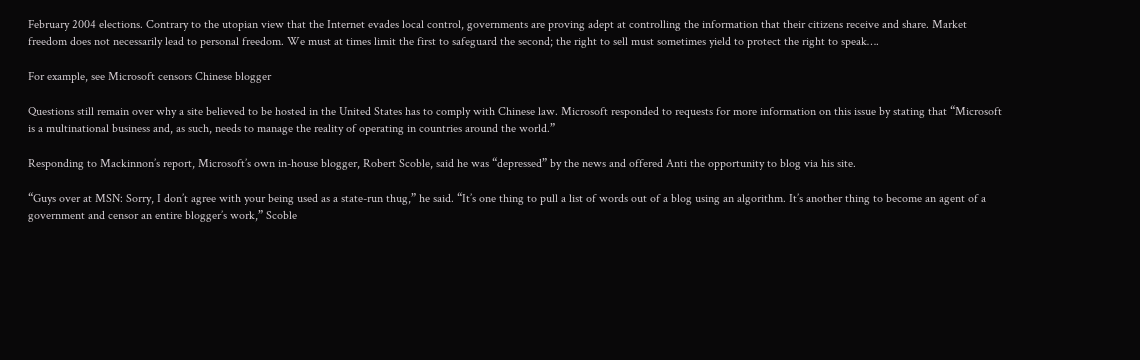February 2004 elections. Contrary to the utopian view that the Internet evades local control, governments are proving adept at controlling the information that their citizens receive and share. Market freedom does not necessarily lead to personal freedom. We must at times limit the first to safeguard the second; the right to sell must sometimes yield to protect the right to speak….

For example, see Microsoft censors Chinese blogger

Questions still remain over why a site believed to be hosted in the United States has to comply with Chinese law. Microsoft responded to requests for more information on this issue by stating that “Microsoft is a multinational business and, as such, needs to manage the reality of operating in countries around the world.”

Responding to Mackinnon’s report, Microsoft’s own in-house blogger, Robert Scoble, said he was “depressed” by the news and offered Anti the opportunity to blog via his site.

“Guys over at MSN: Sorry, I don’t agree with your being used as a state-run thug,” he said. “It’s one thing to pull a list of words out of a blog using an algorithm. It’s another thing to become an agent of a government and censor an entire blogger’s work,” Scoble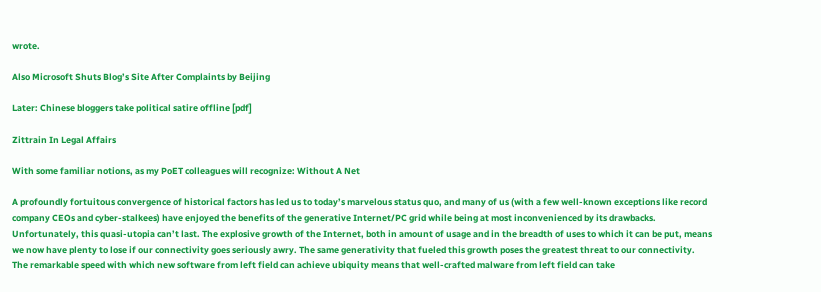wrote.

Also Microsoft Shuts Blog’s Site After Complaints by Beijing

Later: Chinese bloggers take political satire offline [pdf]

Zittrain In Legal Affairs

With some familiar notions, as my PoET colleagues will recognize: Without A Net

A profoundly fortuitous convergence of historical factors has led us to today’s marvelous status quo, and many of us (with a few well-known exceptions like record company CEOs and cyber-stalkees) have enjoyed the benefits of the generative Internet/PC grid while being at most inconvenienced by its drawbacks. Unfortunately, this quasi-utopia can’t last. The explosive growth of the Internet, both in amount of usage and in the breadth of uses to which it can be put, means we now have plenty to lose if our connectivity goes seriously awry. The same generativity that fueled this growth poses the greatest threat to our connectivity. The remarkable speed with which new software from left field can achieve ubiquity means that well-crafted malware from left field can take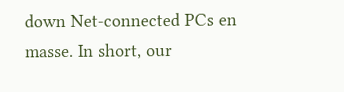down Net-connected PCs en masse. In short, our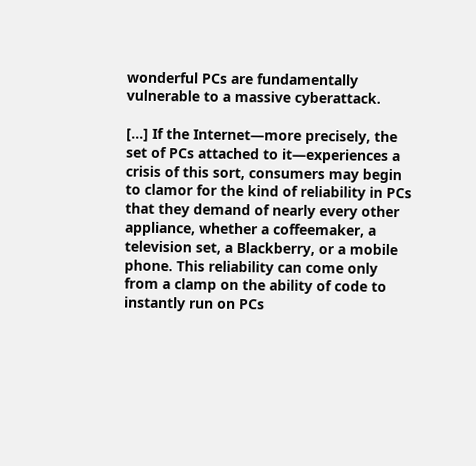wonderful PCs are fundamentally vulnerable to a massive cyberattack.

[…] If the Internet—more precisely, the set of PCs attached to it—experiences a crisis of this sort, consumers may begin to clamor for the kind of reliability in PCs that they demand of nearly every other appliance, whether a coffeemaker, a television set, a Blackberry, or a mobile phone. This reliability can come only from a clamp on the ability of code to instantly run on PCs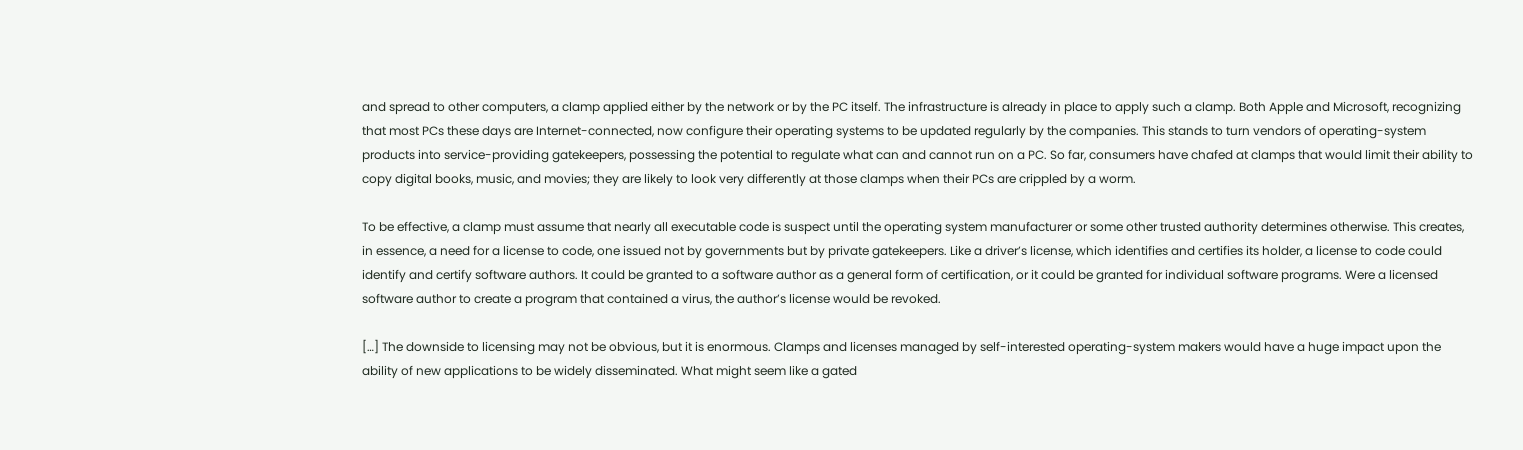and spread to other computers, a clamp applied either by the network or by the PC itself. The infrastructure is already in place to apply such a clamp. Both Apple and Microsoft, recognizing that most PCs these days are Internet-connected, now configure their operating systems to be updated regularly by the companies. This stands to turn vendors of operating-system products into service-providing gatekeepers, possessing the potential to regulate what can and cannot run on a PC. So far, consumers have chafed at clamps that would limit their ability to copy digital books, music, and movies; they are likely to look very differently at those clamps when their PCs are crippled by a worm.

To be effective, a clamp must assume that nearly all executable code is suspect until the operating system manufacturer or some other trusted authority determines otherwise. This creates, in essence, a need for a license to code, one issued not by governments but by private gatekeepers. Like a driver’s license, which identifies and certifies its holder, a license to code could identify and certify software authors. It could be granted to a software author as a general form of certification, or it could be granted for individual software programs. Were a licensed software author to create a program that contained a virus, the author’s license would be revoked.

[…] The downside to licensing may not be obvious, but it is enormous. Clamps and licenses managed by self-interested operating-system makers would have a huge impact upon the ability of new applications to be widely disseminated. What might seem like a gated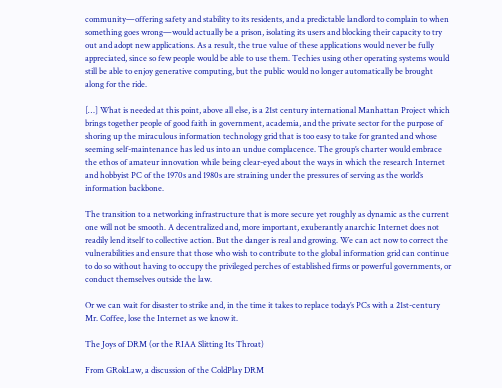community—offering safety and stability to its residents, and a predictable landlord to complain to when something goes wrong—would actually be a prison, isolating its users and blocking their capacity to try out and adopt new applications. As a result, the true value of these applications would never be fully appreciated, since so few people would be able to use them. Techies using other operating systems would still be able to enjoy generative computing, but the public would no longer automatically be brought along for the ride.

[…] What is needed at this point, above all else, is a 21st century international Manhattan Project which brings together people of good faith in government, academia, and the private sector for the purpose of shoring up the miraculous information technology grid that is too easy to take for granted and whose seeming self-maintenance has led us into an undue complacence. The group’s charter would embrace the ethos of amateur innovation while being clear-eyed about the ways in which the research Internet and hobbyist PC of the 1970s and 1980s are straining under the pressures of serving as the world’s information backbone.

The transition to a networking infrastructure that is more secure yet roughly as dynamic as the current one will not be smooth. A decentralized and, more important, exuberantly anarchic Internet does not readily lend itself to collective action. But the danger is real and growing. We can act now to correct the vulnerabilities and ensure that those who wish to contribute to the global information grid can continue to do so without having to occupy the privileged perches of established firms or powerful governments, or conduct themselves outside the law.

Or we can wait for disaster to strike and, in the time it takes to replace today’s PCs with a 21st-century Mr. Coffee, lose the Internet as we know it.

The Joys of DRM (or the RIAA Slitting Its Throat)

From GRokLaw, a discussion of the ColdPlay DRM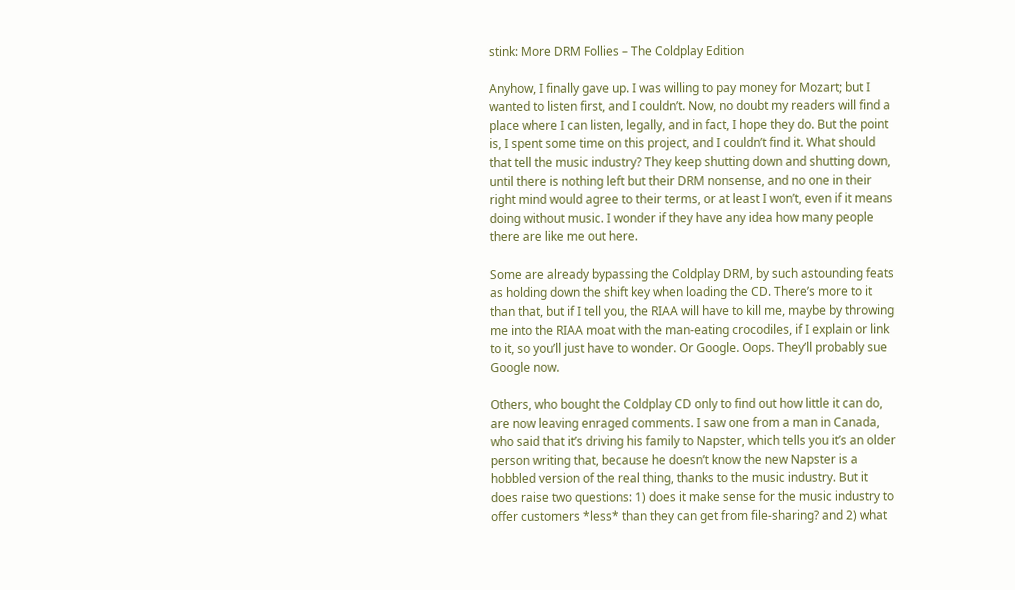stink: More DRM Follies – The Coldplay Edition

Anyhow, I finally gave up. I was willing to pay money for Mozart; but I wanted to listen first, and I couldn’t. Now, no doubt my readers will find a place where I can listen, legally, and in fact, I hope they do. But the point is, I spent some time on this project, and I couldn’t find it. What should that tell the music industry? They keep shutting down and shutting down, until there is nothing left but their DRM nonsense, and no one in their right mind would agree to their terms, or at least I won’t, even if it means doing without music. I wonder if they have any idea how many people there are like me out here.

Some are already bypassing the Coldplay DRM, by such astounding feats as holding down the shift key when loading the CD. There’s more to it than that, but if I tell you, the RIAA will have to kill me, maybe by throwing me into the RIAA moat with the man-eating crocodiles, if I explain or link to it, so you’ll just have to wonder. Or Google. Oops. They’ll probably sue Google now.

Others, who bought the Coldplay CD only to find out how little it can do, are now leaving enraged comments. I saw one from a man in Canada, who said that it’s driving his family to Napster, which tells you it’s an older person writing that, because he doesn’t know the new Napster is a hobbled version of the real thing, thanks to the music industry. But it does raise two questions: 1) does it make sense for the music industry to offer customers *less* than they can get from file-sharing? and 2) what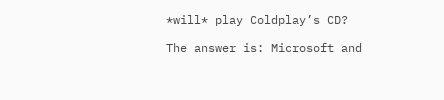*will* play Coldplay’s CD?

The answer is: Microsoft and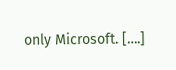only Microsoft. [….]